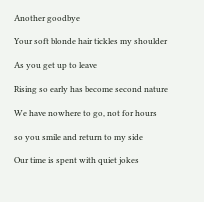Another goodbye

Your soft blonde hair tickles my shoulder

As you get up to leave

Rising so early has become second nature

We have nowhere to go, not for hours

so you smile and return to my side

Our time is spent with quiet jokes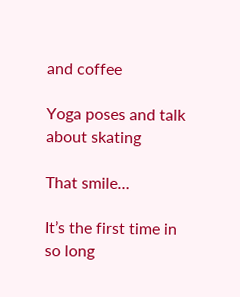and coffee

Yoga poses and talk about skating

That smile…

It’s the first time in so long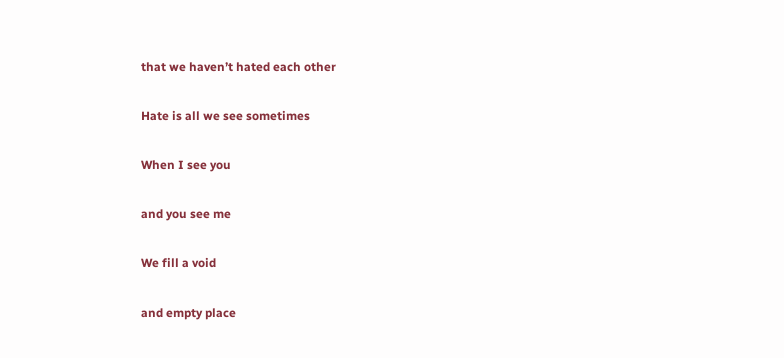that we haven’t hated each other

Hate is all we see sometimes

When I see you

and you see me

We fill a void

and empty place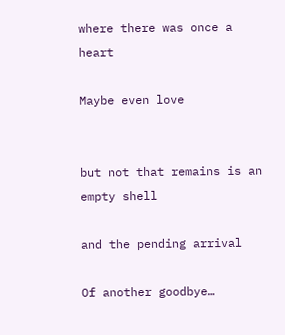where there was once a heart

Maybe even love


but not that remains is an empty shell

and the pending arrival

Of another goodbye…